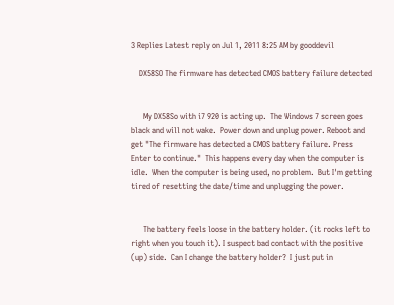3 Replies Latest reply on Jul 1, 2011 8:25 AM by gooddevil

    DX58SO The firmware has detected CMOS battery failure detected


      My DX58So with i7 920 is acting up.  The Windows 7 screen goes black and will not wake.  Power down and unplug power. Reboot and get "The firmware has detected a CMOS battery failure. Press Enter to continue."  This happens every day when the computer is idle.  When the computer is being used, no problem.  But I'm getting tired of resetting the date/time and unplugging the power.


      The battery feels loose in the battery holder. (it rocks left to right when you touch it). I suspect bad contact with the positive (up) side.  Can I change the battery holder?  I just put in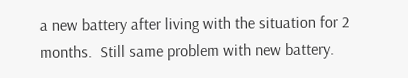a new battery after living with the situation for 2 months.  Still same problem with new battery.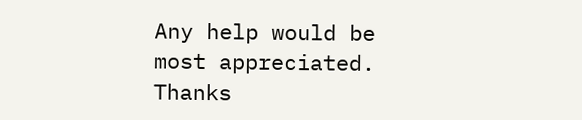Any help would be most appreciated. Thanks